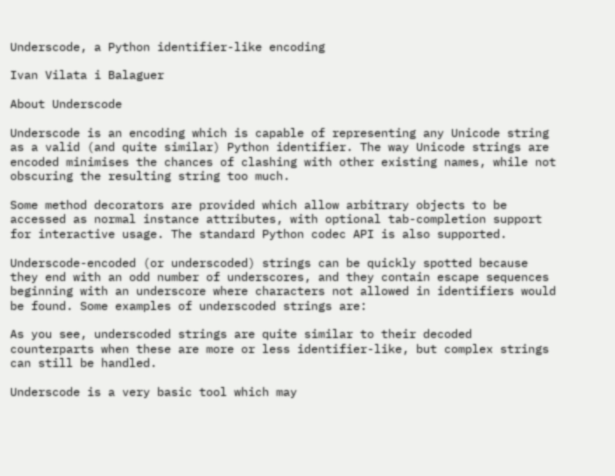Underscode, a Python identifier-like encoding

Ivan Vilata i Balaguer

About Underscode

Underscode is an encoding which is capable of representing any Unicode string as a valid (and quite similar) Python identifier. The way Unicode strings are encoded minimises the chances of clashing with other existing names, while not obscuring the resulting string too much.

Some method decorators are provided which allow arbitrary objects to be accessed as normal instance attributes, with optional tab-completion support for interactive usage. The standard Python codec API is also supported.

Underscode-encoded (or underscoded) strings can be quickly spotted because they end with an odd number of underscores, and they contain escape sequences beginning with an underscore where characters not allowed in identifiers would be found. Some examples of underscoded strings are:

As you see, underscoded strings are quite similar to their decoded counterparts when these are more or less identifier-like, but complex strings can still be handled.

Underscode is a very basic tool which may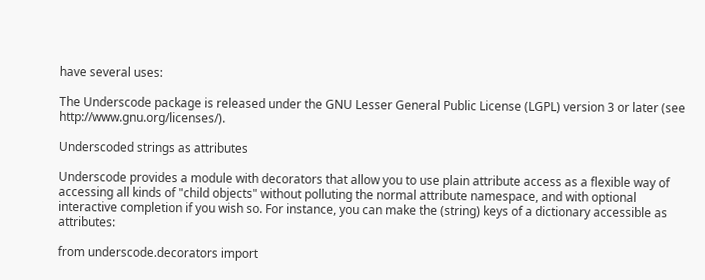have several uses:

The Underscode package is released under the GNU Lesser General Public License (LGPL) version 3 or later (see http://www.gnu.org/licenses/).

Underscoded strings as attributes

Underscode provides a module with decorators that allow you to use plain attribute access as a flexible way of accessing all kinds of "child objects" without polluting the normal attribute namespace, and with optional interactive completion if you wish so. For instance, you can make the (string) keys of a dictionary accessible as attributes:

from underscode.decorators import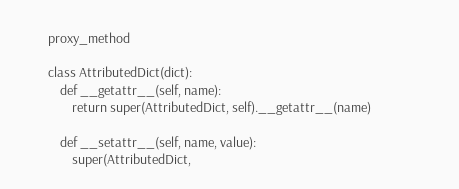proxy_method

class AttributedDict(dict):
    def __getattr__(self, name):
        return super(AttributedDict, self).__getattr__(name)

    def __setattr__(self, name, value):
        super(AttributedDict,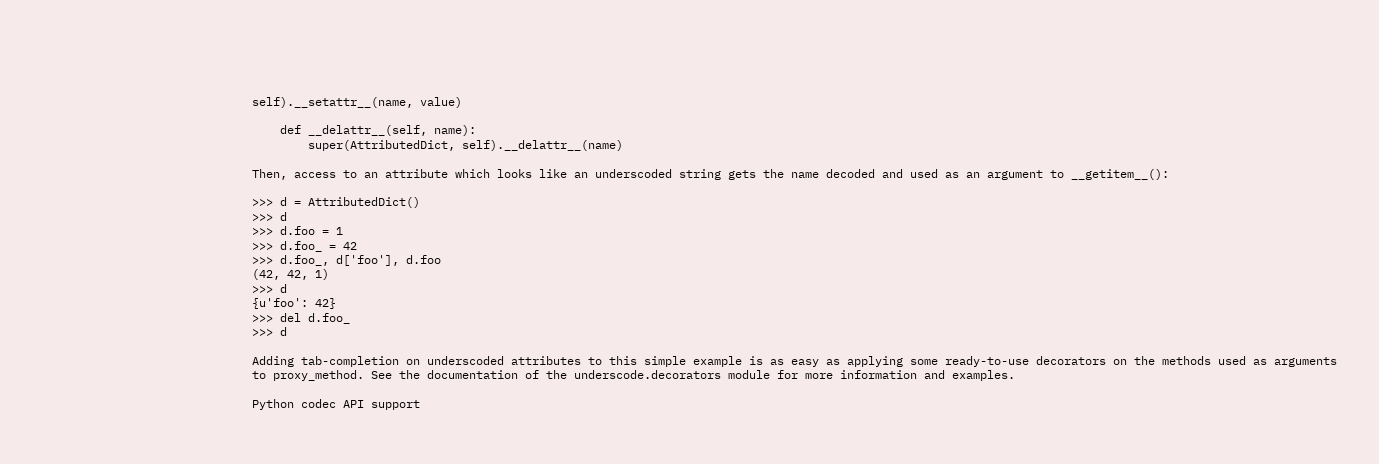self).__setattr__(name, value)

    def __delattr__(self, name):
        super(AttributedDict, self).__delattr__(name)

Then, access to an attribute which looks like an underscoded string gets the name decoded and used as an argument to __getitem__():

>>> d = AttributedDict()
>>> d
>>> d.foo = 1
>>> d.foo_ = 42
>>> d.foo_, d['foo'], d.foo
(42, 42, 1)
>>> d
{u'foo': 42}
>>> del d.foo_
>>> d

Adding tab-completion on underscoded attributes to this simple example is as easy as applying some ready-to-use decorators on the methods used as arguments to proxy_method. See the documentation of the underscode.decorators module for more information and examples.

Python codec API support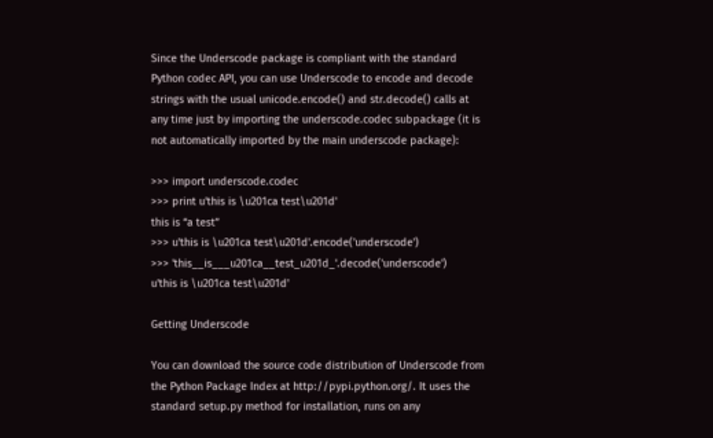Since the Underscode package is compliant with the standard Python codec API, you can use Underscode to encode and decode strings with the usual unicode.encode() and str.decode() calls at any time just by importing the underscode.codec subpackage (it is not automatically imported by the main underscode package):

>>> import underscode.codec
>>> print u'this is \u201ca test\u201d'
this is “a test”
>>> u'this is \u201ca test\u201d'.encode('underscode')
>>> 'this__is___u201ca__test_u201d_'.decode('underscode')
u'this is \u201ca test\u201d'

Getting Underscode

You can download the source code distribution of Underscode from the Python Package Index at http://pypi.python.org/. It uses the standard setup.py method for installation, runs on any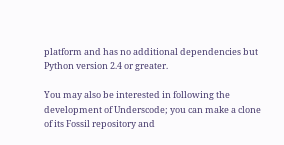platform and has no additional dependencies but Python version 2.4 or greater.

You may also be interested in following the development of Underscode; you can make a clone of its Fossil repository and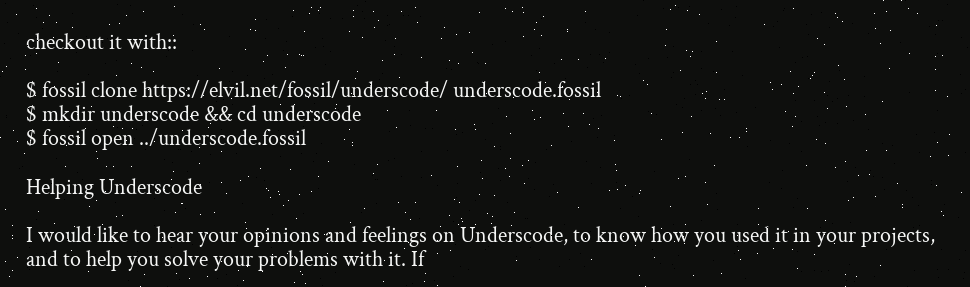checkout it with::

$ fossil clone https://elvil.net/fossil/underscode/ underscode.fossil
$ mkdir underscode && cd underscode
$ fossil open ../underscode.fossil

Helping Underscode

I would like to hear your opinions and feelings on Underscode, to know how you used it in your projects, and to help you solve your problems with it. If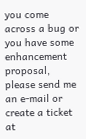you come across a bug or you have some enhancement proposal, please send me an e-mail or create a ticket at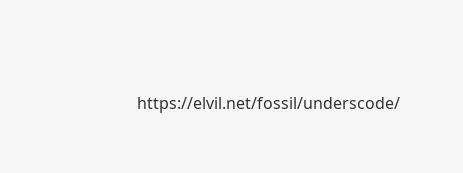https://elvil.net/fossil/underscode/